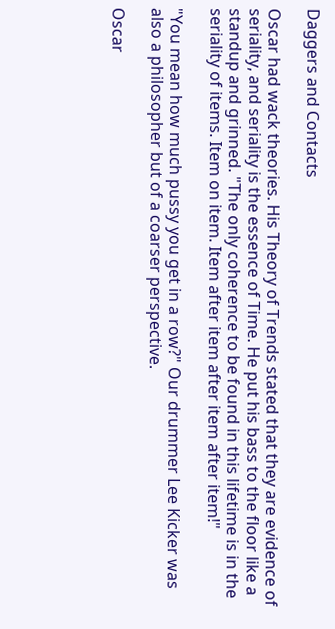Daggers and Contacts

Oscar had wack theories. His Theory of Trends stated that they are evidence of seriality, and seriality is the essence of Time. He put his bass to the floor like a standup and grinned. "The only coherence to be found in this lifetime is in the seriality of items. Item on item. Item after item after item after item!"

"You mean how much pussy you get in a row?" Our drummer Lee Kicker was also a philosopher but of a coarser perspective.

Oscar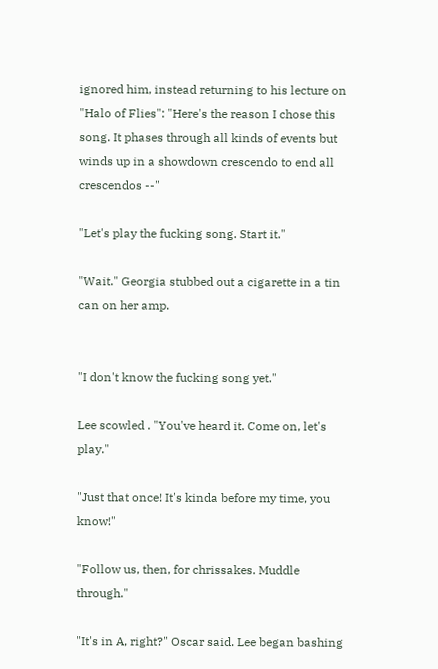ignored him, instead returning to his lecture on "Halo of Flies": "Here's the reason I chose this song. It phases through all kinds of events but winds up in a showdown crescendo to end all crescendos --"

"Let's play the fucking song. Start it."

"Wait." Georgia stubbed out a cigarette in a tin can on her amp.


"I don't know the fucking song yet."

Lee scowled . "You've heard it. Come on, let's play."

"Just that once! It's kinda before my time, you know!"

"Follow us, then, for chrissakes. Muddle through."

"It's in A, right?" Oscar said. Lee began bashing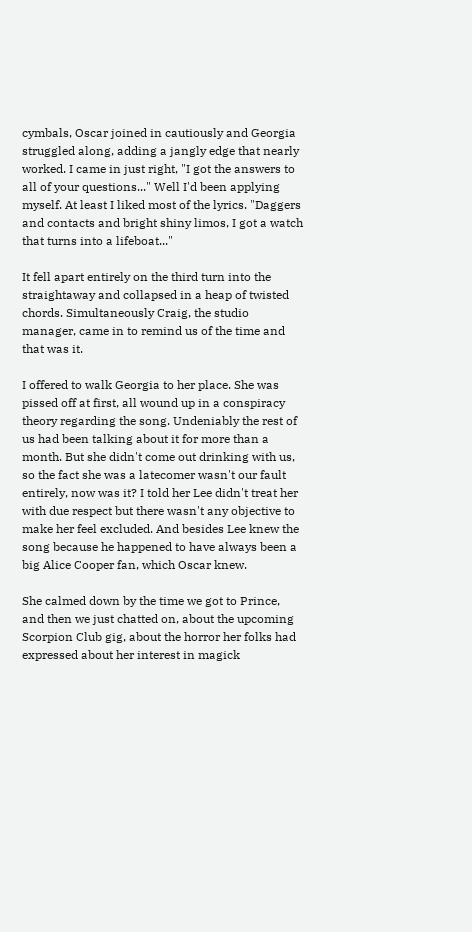cymbals, Oscar joined in cautiously and Georgia struggled along, adding a jangly edge that nearly worked. I came in just right, "I got the answers to all of your questions..." Well I'd been applying myself. At least I liked most of the lyrics. "Daggers and contacts and bright shiny limos, I got a watch that turns into a lifeboat..."

It fell apart entirely on the third turn into the straightaway and collapsed in a heap of twisted chords. Simultaneously Craig, the studio manager, came in to remind us of the time and that was it.

I offered to walk Georgia to her place. She was pissed off at first, all wound up in a conspiracy theory regarding the song. Undeniably the rest of us had been talking about it for more than a month. But she didn't come out drinking with us, so the fact she was a latecomer wasn't our fault entirely, now was it? I told her Lee didn't treat her with due respect but there wasn't any objective to make her feel excluded. And besides Lee knew the song because he happened to have always been a big Alice Cooper fan, which Oscar knew.

She calmed down by the time we got to Prince, and then we just chatted on, about the upcoming Scorpion Club gig, about the horror her folks had expressed about her interest in magick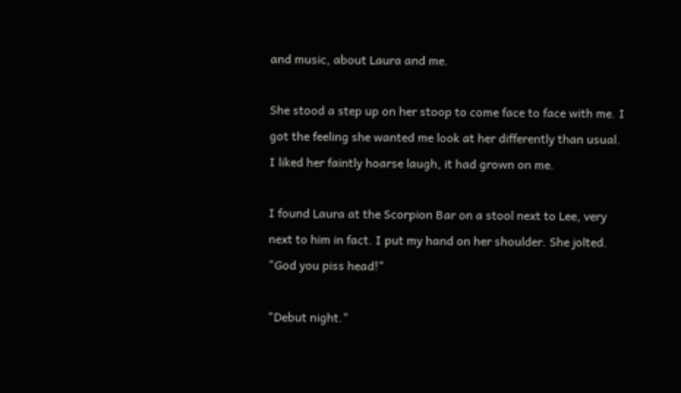and music, about Laura and me.

She stood a step up on her stoop to come face to face with me. I got the feeling she wanted me look at her differently than usual. I liked her faintly hoarse laugh, it had grown on me.

I found Laura at the Scorpion Bar on a stool next to Lee, very next to him in fact. I put my hand on her shoulder. She jolted. "God you piss head!"

"Debut night."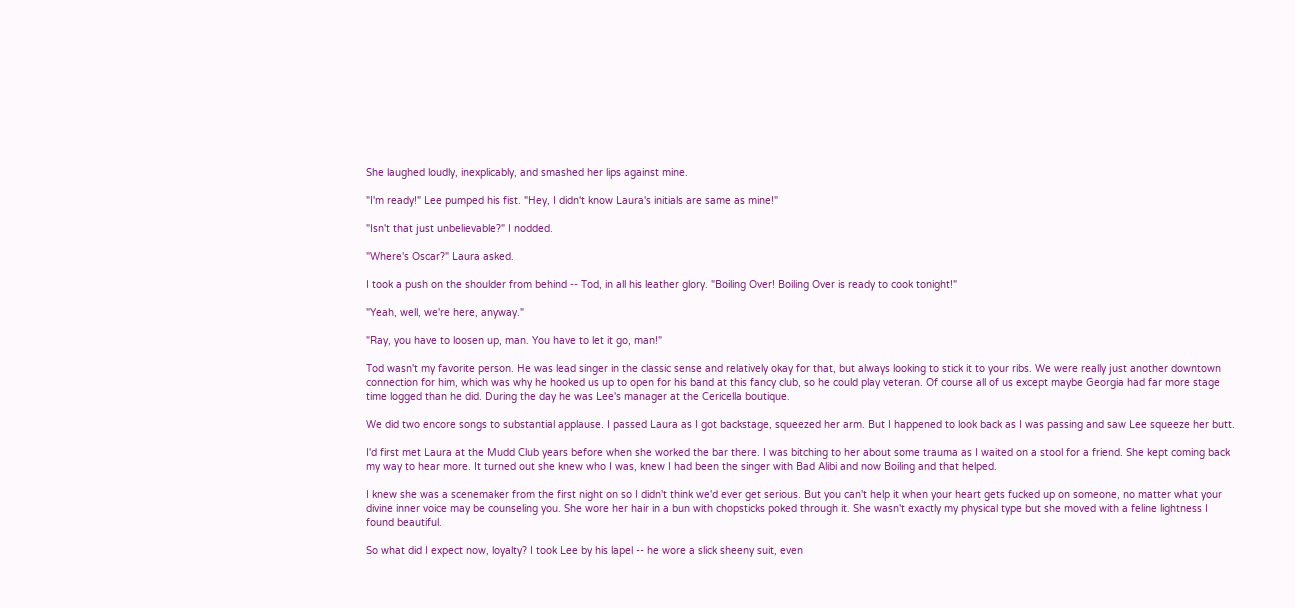She laughed loudly, inexplicably, and smashed her lips against mine.

"I'm ready!" Lee pumped his fist. "Hey, I didn't know Laura's initials are same as mine!"

"Isn't that just unbelievable?" I nodded.

"Where's Oscar?" Laura asked.

I took a push on the shoulder from behind -- Tod, in all his leather glory. "Boiling Over! Boiling Over is ready to cook tonight!"

"Yeah, well, we're here, anyway."

"Ray, you have to loosen up, man. You have to let it go, man!"

Tod wasn't my favorite person. He was lead singer in the classic sense and relatively okay for that, but always looking to stick it to your ribs. We were really just another downtown connection for him, which was why he hooked us up to open for his band at this fancy club, so he could play veteran. Of course all of us except maybe Georgia had far more stage time logged than he did. During the day he was Lee's manager at the Cericella boutique.

We did two encore songs to substantial applause. I passed Laura as I got backstage, squeezed her arm. But I happened to look back as I was passing and saw Lee squeeze her butt.

I'd first met Laura at the Mudd Club years before when she worked the bar there. I was bitching to her about some trauma as I waited on a stool for a friend. She kept coming back my way to hear more. It turned out she knew who I was, knew I had been the singer with Bad Alibi and now Boiling and that helped.

I knew she was a scenemaker from the first night on so I didn't think we'd ever get serious. But you can't help it when your heart gets fucked up on someone, no matter what your divine inner voice may be counseling you. She wore her hair in a bun with chopsticks poked through it. She wasn't exactly my physical type but she moved with a feline lightness I found beautiful.

So what did I expect now, loyalty? I took Lee by his lapel -- he wore a slick sheeny suit, even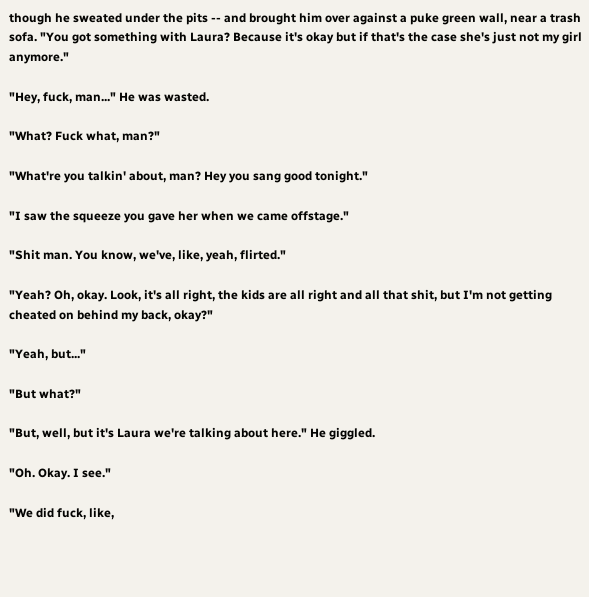though he sweated under the pits -- and brought him over against a puke green wall, near a trash sofa. "You got something with Laura? Because it's okay but if that's the case she's just not my girl anymore."

"Hey, fuck, man..." He was wasted.

"What? Fuck what, man?"

"What're you talkin' about, man? Hey you sang good tonight."

"I saw the squeeze you gave her when we came offstage."

"Shit man. You know, we've, like, yeah, flirted."

"Yeah? Oh, okay. Look, it's all right, the kids are all right and all that shit, but I'm not getting cheated on behind my back, okay?"

"Yeah, but..."

"But what?"

"But, well, but it's Laura we're talking about here." He giggled.

"Oh. Okay. I see."

"We did fuck, like,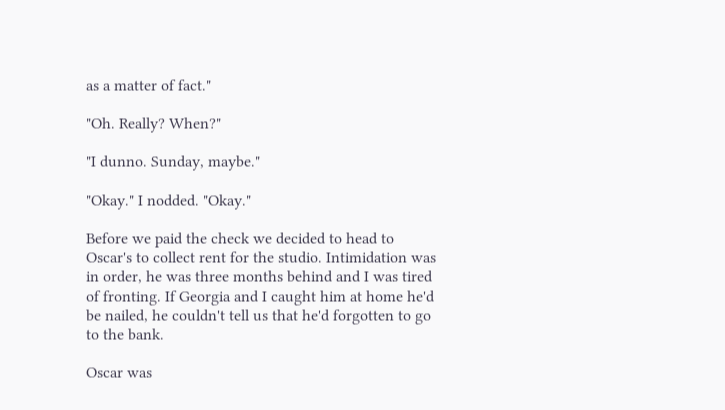as a matter of fact."

"Oh. Really? When?"

"I dunno. Sunday, maybe."

"Okay." I nodded. "Okay."

Before we paid the check we decided to head to Oscar's to collect rent for the studio. Intimidation was in order, he was three months behind and I was tired of fronting. If Georgia and I caught him at home he'd be nailed, he couldn't tell us that he'd forgotten to go to the bank.

Oscar was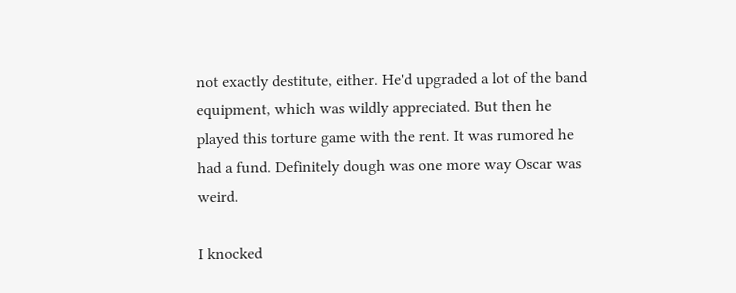not exactly destitute, either. He'd upgraded a lot of the band equipment, which was wildly appreciated. But then he played this torture game with the rent. It was rumored he had a fund. Definitely dough was one more way Oscar was weird.

I knocked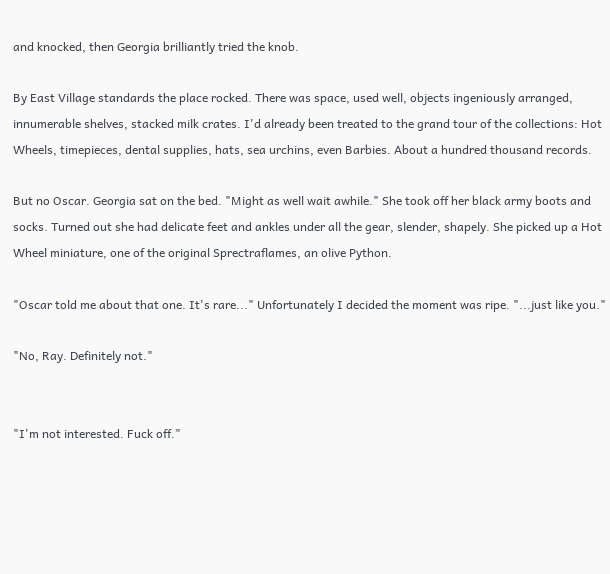and knocked, then Georgia brilliantly tried the knob.

By East Village standards the place rocked. There was space, used well, objects ingeniously arranged, innumerable shelves, stacked milk crates. I'd already been treated to the grand tour of the collections: Hot Wheels, timepieces, dental supplies, hats, sea urchins, even Barbies. About a hundred thousand records.

But no Oscar. Georgia sat on the bed. "Might as well wait awhile." She took off her black army boots and socks. Turned out she had delicate feet and ankles under all the gear, slender, shapely. She picked up a Hot Wheel miniature, one of the original Sprectraflames, an olive Python.

"Oscar told me about that one. It's rare..." Unfortunately I decided the moment was ripe. "...just like you."

"No, Ray. Definitely not."


"I'm not interested. Fuck off."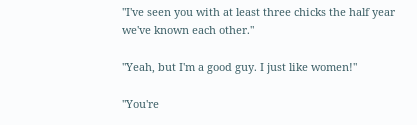"I've seen you with at least three chicks the half year we've known each other."

"Yeah, but I'm a good guy. I just like women!"

"You're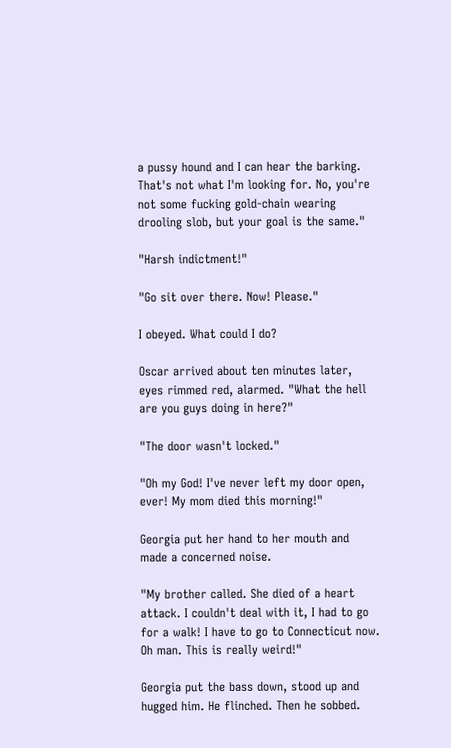a pussy hound and I can hear the barking. That's not what I'm looking for. No, you're not some fucking gold-chain wearing drooling slob, but your goal is the same."

"Harsh indictment!"

"Go sit over there. Now! Please."

I obeyed. What could I do?

Oscar arrived about ten minutes later, eyes rimmed red, alarmed. "What the hell are you guys doing in here?"

"The door wasn't locked."

"Oh my God! I've never left my door open, ever! My mom died this morning!"

Georgia put her hand to her mouth and made a concerned noise.

"My brother called. She died of a heart attack. I couldn't deal with it, I had to go for a walk! I have to go to Connecticut now. Oh man. This is really weird!"

Georgia put the bass down, stood up and hugged him. He flinched. Then he sobbed.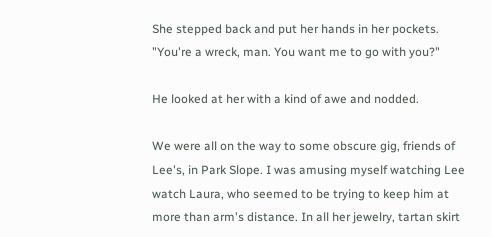She stepped back and put her hands in her pockets. "You're a wreck, man. You want me to go with you?"

He looked at her with a kind of awe and nodded.

We were all on the way to some obscure gig, friends of Lee's, in Park Slope. I was amusing myself watching Lee watch Laura, who seemed to be trying to keep him at more than arm's distance. In all her jewelry, tartan skirt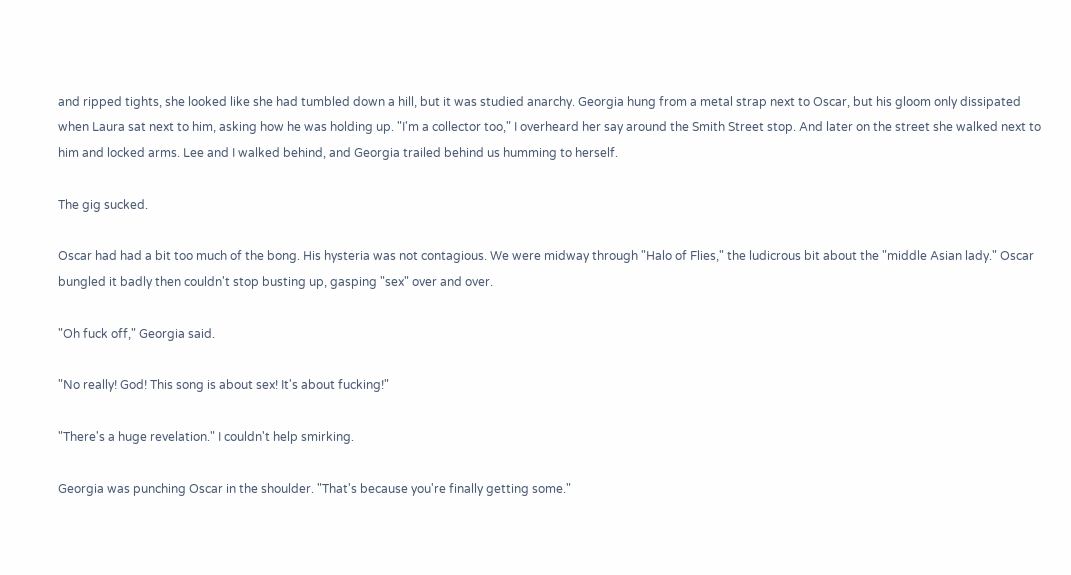and ripped tights, she looked like she had tumbled down a hill, but it was studied anarchy. Georgia hung from a metal strap next to Oscar, but his gloom only dissipated when Laura sat next to him, asking how he was holding up. "I'm a collector too," I overheard her say around the Smith Street stop. And later on the street she walked next to him and locked arms. Lee and I walked behind, and Georgia trailed behind us humming to herself.

The gig sucked.

Oscar had had a bit too much of the bong. His hysteria was not contagious. We were midway through "Halo of Flies," the ludicrous bit about the "middle Asian lady." Oscar bungled it badly then couldn't stop busting up, gasping "sex" over and over.

"Oh fuck off," Georgia said.

"No really! God! This song is about sex! It's about fucking!"

"There's a huge revelation." I couldn't help smirking.

Georgia was punching Oscar in the shoulder. "That's because you're finally getting some."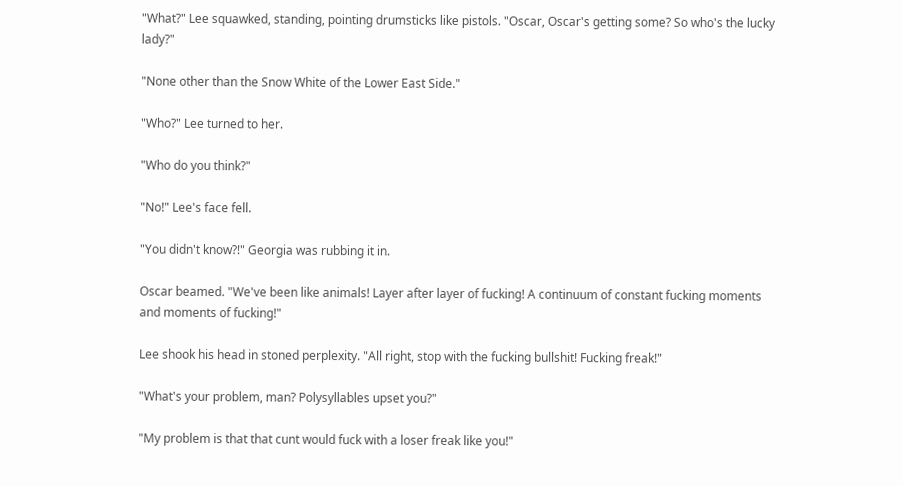"What?" Lee squawked, standing, pointing drumsticks like pistols. "Oscar, Oscar's getting some? So who's the lucky lady?"

"None other than the Snow White of the Lower East Side."

"Who?" Lee turned to her.

"Who do you think?"

"No!" Lee's face fell.

"You didn't know?!" Georgia was rubbing it in.

Oscar beamed. "We've been like animals! Layer after layer of fucking! A continuum of constant fucking moments and moments of fucking!"

Lee shook his head in stoned perplexity. "All right, stop with the fucking bullshit! Fucking freak!"

"What's your problem, man? Polysyllables upset you?"

"My problem is that that cunt would fuck with a loser freak like you!"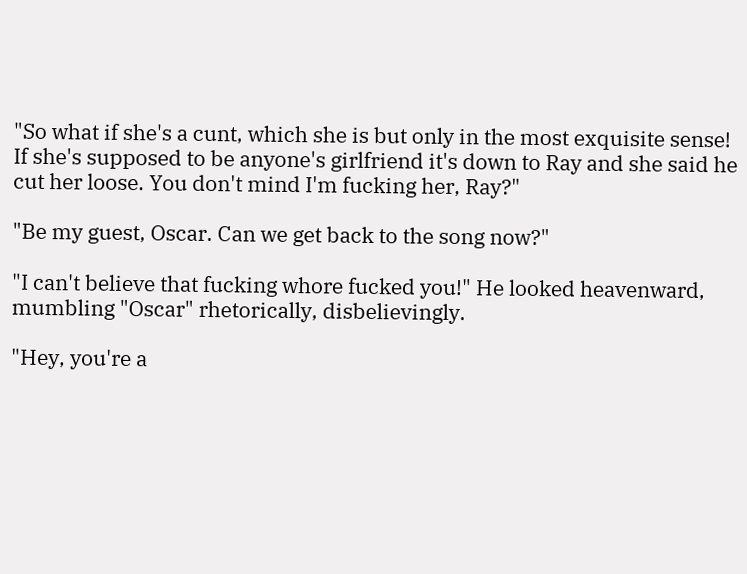"So what if she's a cunt, which she is but only in the most exquisite sense! If she's supposed to be anyone's girlfriend it's down to Ray and she said he cut her loose. You don't mind I'm fucking her, Ray?"

"Be my guest, Oscar. Can we get back to the song now?"

"I can't believe that fucking whore fucked you!" He looked heavenward, mumbling "Oscar" rhetorically, disbelievingly.

"Hey, you're a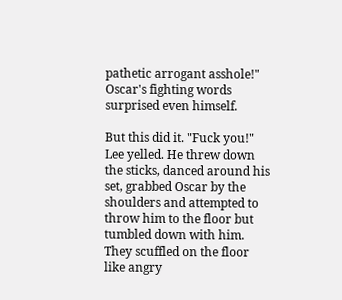pathetic arrogant asshole!" Oscar's fighting words surprised even himself.

But this did it. "Fuck you!" Lee yelled. He threw down the sticks, danced around his set, grabbed Oscar by the shoulders and attempted to throw him to the floor but tumbled down with him. They scuffled on the floor like angry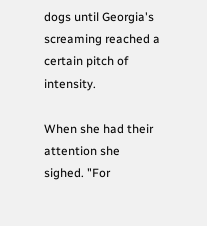dogs until Georgia's screaming reached a certain pitch of intensity.

When she had their attention she sighed. "For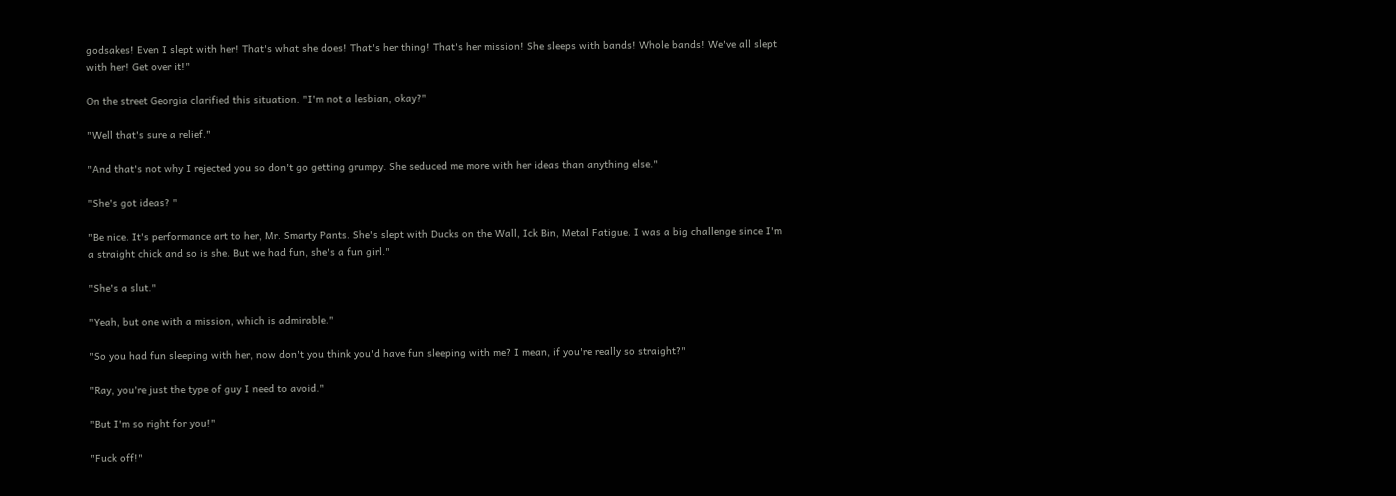godsakes! Even I slept with her! That's what she does! That's her thing! That's her mission! She sleeps with bands! Whole bands! We've all slept with her! Get over it!"

On the street Georgia clarified this situation. "I'm not a lesbian, okay?"

"Well that's sure a relief."

"And that's not why I rejected you so don't go getting grumpy. She seduced me more with her ideas than anything else."

"She's got ideas? "

"Be nice. It's performance art to her, Mr. Smarty Pants. She's slept with Ducks on the Wall, Ick Bin, Metal Fatigue. I was a big challenge since I'm a straight chick and so is she. But we had fun, she's a fun girl."

"She's a slut."

"Yeah, but one with a mission, which is admirable."

"So you had fun sleeping with her, now don't you think you'd have fun sleeping with me? I mean, if you're really so straight?"

"Ray, you're just the type of guy I need to avoid."

"But I'm so right for you!"

"Fuck off!"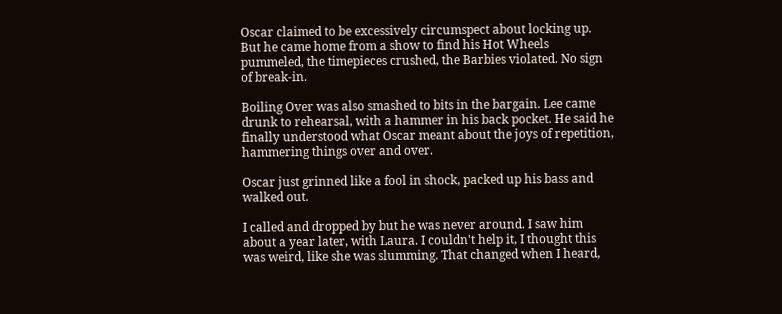Oscar claimed to be excessively circumspect about locking up. But he came home from a show to find his Hot Wheels pummeled, the timepieces crushed, the Barbies violated. No sign of break-in.

Boiling Over was also smashed to bits in the bargain. Lee came drunk to rehearsal, with a hammer in his back pocket. He said he finally understood what Oscar meant about the joys of repetition, hammering things over and over.

Oscar just grinned like a fool in shock, packed up his bass and walked out.

I called and dropped by but he was never around. I saw him about a year later, with Laura. I couldn't help it, I thought this was weird, like she was slumming. That changed when I heard,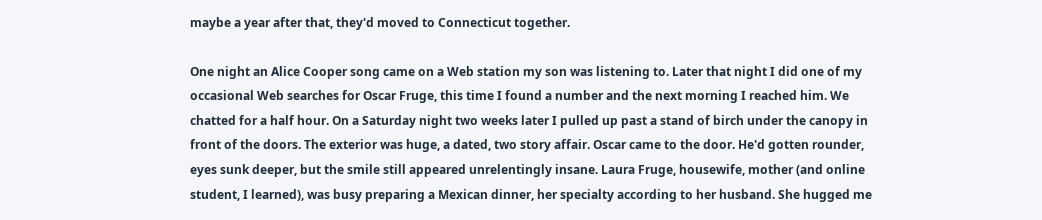maybe a year after that, they'd moved to Connecticut together.

One night an Alice Cooper song came on a Web station my son was listening to. Later that night I did one of my occasional Web searches for Oscar Fruge, this time I found a number and the next morning I reached him. We chatted for a half hour. On a Saturday night two weeks later I pulled up past a stand of birch under the canopy in front of the doors. The exterior was huge, a dated, two story affair. Oscar came to the door. He'd gotten rounder, eyes sunk deeper, but the smile still appeared unrelentingly insane. Laura Fruge, housewife, mother (and online student, I learned), was busy preparing a Mexican dinner, her specialty according to her husband. She hugged me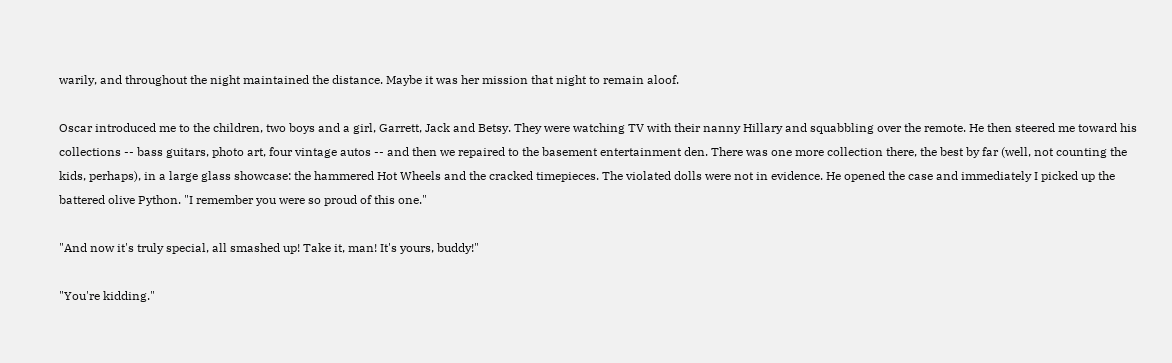warily, and throughout the night maintained the distance. Maybe it was her mission that night to remain aloof.

Oscar introduced me to the children, two boys and a girl, Garrett, Jack and Betsy. They were watching TV with their nanny Hillary and squabbling over the remote. He then steered me toward his collections -- bass guitars, photo art, four vintage autos -- and then we repaired to the basement entertainment den. There was one more collection there, the best by far (well, not counting the kids, perhaps), in a large glass showcase: the hammered Hot Wheels and the cracked timepieces. The violated dolls were not in evidence. He opened the case and immediately I picked up the battered olive Python. "I remember you were so proud of this one."

"And now it's truly special, all smashed up! Take it, man! It's yours, buddy!"

"You're kidding."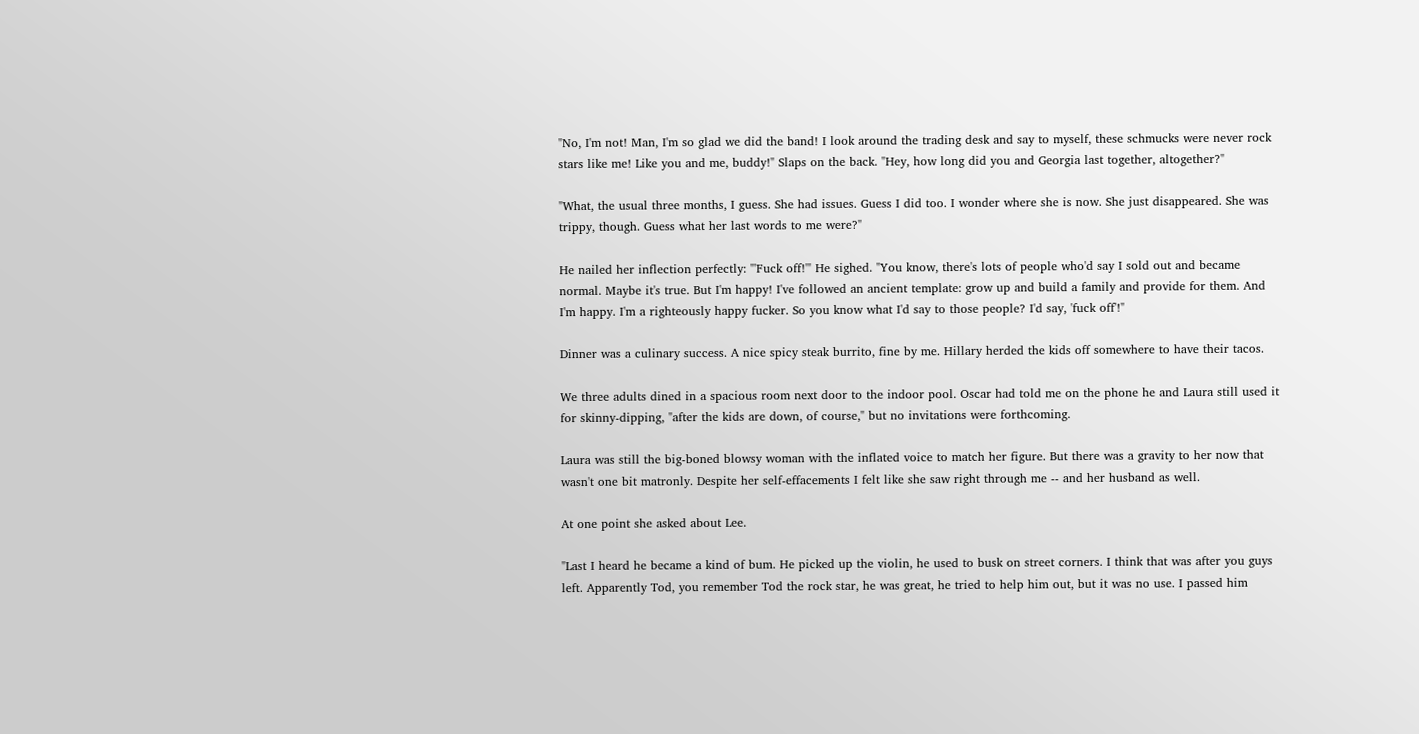"No, I'm not! Man, I'm so glad we did the band! I look around the trading desk and say to myself, these schmucks were never rock stars like me! Like you and me, buddy!" Slaps on the back. "Hey, how long did you and Georgia last together, altogether?"

"What, the usual three months, I guess. She had issues. Guess I did too. I wonder where she is now. She just disappeared. She was trippy, though. Guess what her last words to me were?"

He nailed her inflection perfectly: "'Fuck off!'" He sighed. "You know, there's lots of people who'd say I sold out and became normal. Maybe it's true. But I'm happy! I've followed an ancient template: grow up and build a family and provide for them. And I'm happy. I'm a righteously happy fucker. So you know what I'd say to those people? I'd say, 'fuck off'!"

Dinner was a culinary success. A nice spicy steak burrito, fine by me. Hillary herded the kids off somewhere to have their tacos.

We three adults dined in a spacious room next door to the indoor pool. Oscar had told me on the phone he and Laura still used it for skinny-dipping, "after the kids are down, of course," but no invitations were forthcoming.

Laura was still the big-boned blowsy woman with the inflated voice to match her figure. But there was a gravity to her now that wasn't one bit matronly. Despite her self-effacements I felt like she saw right through me -- and her husband as well.

At one point she asked about Lee.

"Last I heard he became a kind of bum. He picked up the violin, he used to busk on street corners. I think that was after you guys left. Apparently Tod, you remember Tod the rock star, he was great, he tried to help him out, but it was no use. I passed him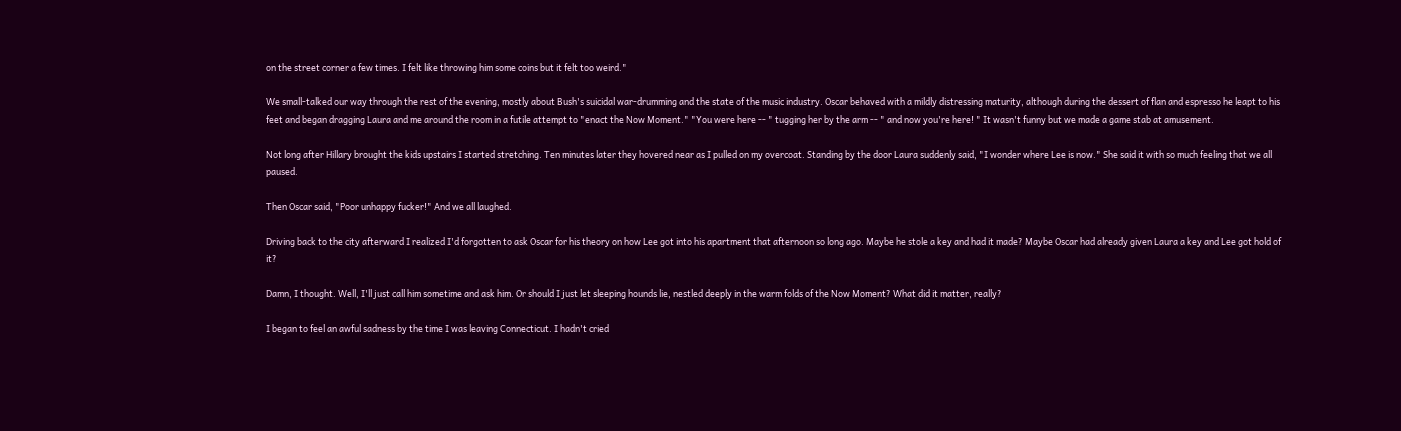on the street corner a few times. I felt like throwing him some coins but it felt too weird."

We small-talked our way through the rest of the evening, mostly about Bush's suicidal war-drumming and the state of the music industry. Oscar behaved with a mildly distressing maturity, although during the dessert of flan and espresso he leapt to his feet and began dragging Laura and me around the room in a futile attempt to "enact the Now Moment." "You were here -- " tugging her by the arm -- " and now you're here! " It wasn't funny but we made a game stab at amusement.

Not long after Hillary brought the kids upstairs I started stretching. Ten minutes later they hovered near as I pulled on my overcoat. Standing by the door Laura suddenly said, "I wonder where Lee is now." She said it with so much feeling that we all paused.

Then Oscar said, "Poor unhappy fucker!" And we all laughed.

Driving back to the city afterward I realized I'd forgotten to ask Oscar for his theory on how Lee got into his apartment that afternoon so long ago. Maybe he stole a key and had it made? Maybe Oscar had already given Laura a key and Lee got hold of it?

Damn, I thought. Well, I'll just call him sometime and ask him. Or should I just let sleeping hounds lie, nestled deeply in the warm folds of the Now Moment? What did it matter, really?

I began to feel an awful sadness by the time I was leaving Connecticut. I hadn't cried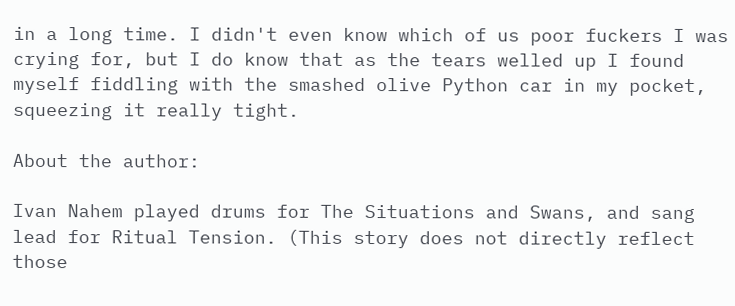in a long time. I didn't even know which of us poor fuckers I was crying for, but I do know that as the tears welled up I found myself fiddling with the smashed olive Python car in my pocket, squeezing it really tight.

About the author:

Ivan Nahem played drums for The Situations and Swans, and sang lead for Ritual Tension. (This story does not directly reflect those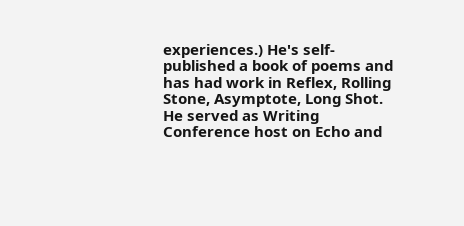experiences.) He's self-published a book of poems and has had work in Reflex, Rolling Stone, Asymptote, Long Shot. He served as Writing Conference host on Echo and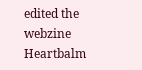edited the webzine Heartbalm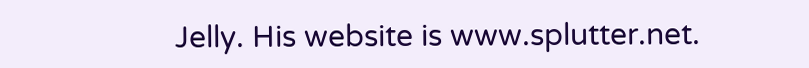Jelly. His website is www.splutter.net.